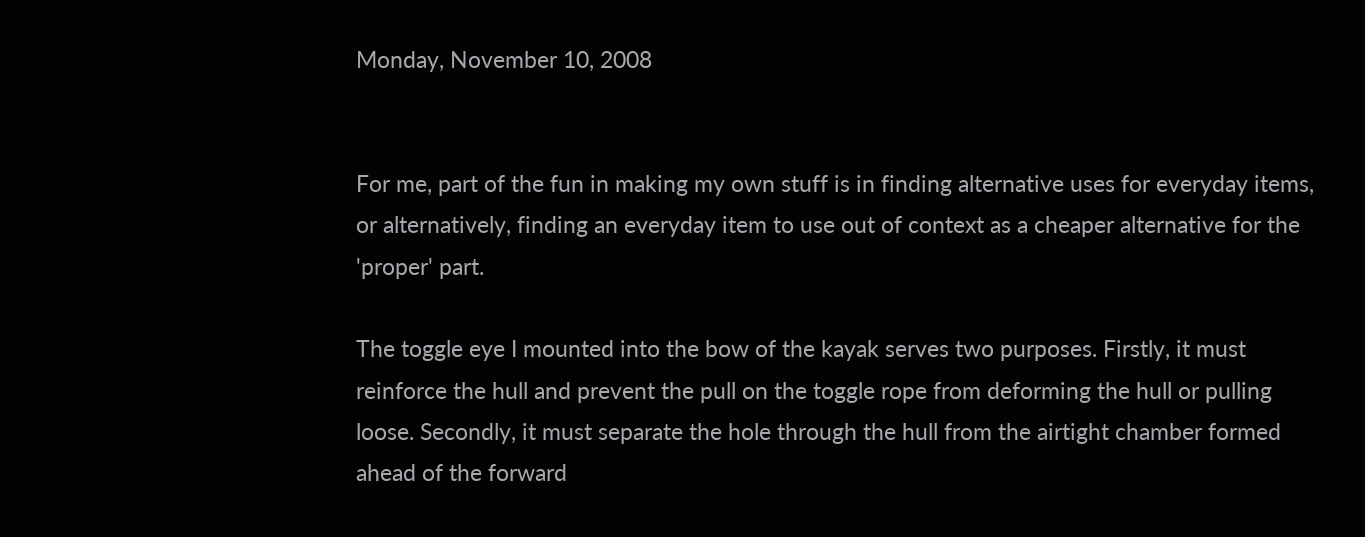Monday, November 10, 2008


For me, part of the fun in making my own stuff is in finding alternative uses for everyday items, or alternatively, finding an everyday item to use out of context as a cheaper alternative for the 'proper' part.

The toggle eye I mounted into the bow of the kayak serves two purposes. Firstly, it must reinforce the hull and prevent the pull on the toggle rope from deforming the hull or pulling loose. Secondly, it must separate the hole through the hull from the airtight chamber formed ahead of the forward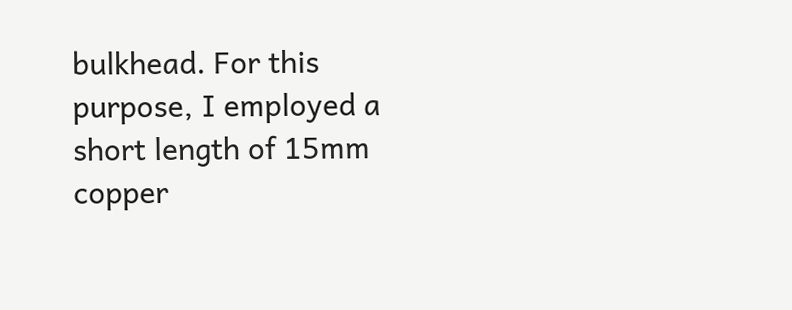bulkhead. For this purpose, I employed a short length of 15mm copper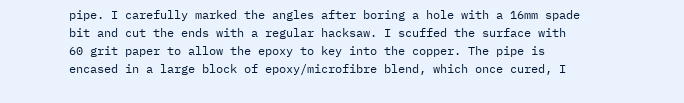pipe. I carefully marked the angles after boring a hole with a 16mm spade bit and cut the ends with a regular hacksaw. I scuffed the surface with 60 grit paper to allow the epoxy to key into the copper. The pipe is encased in a large block of epoxy/microfibre blend, which once cured, I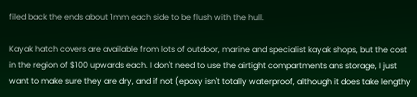filed back the ends about 1mm each side to be flush with the hull.

Kayak hatch covers are available from lots of outdoor, marine and specialist kayak shops, but the cost in the region of $100 upwards each. I don't need to use the airtight compartments ans storage, I just want to make sure they are dry, and if not (epoxy isn't totally waterproof, although it does take lengthy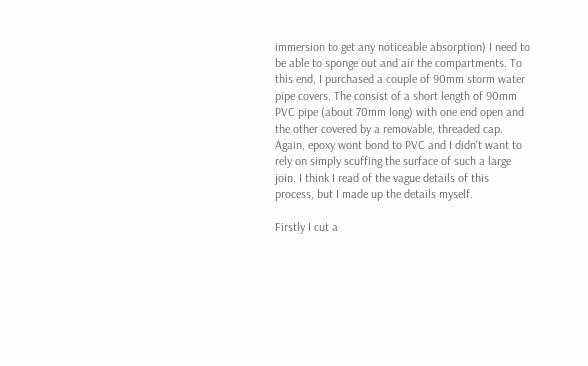immersion to get any noticeable absorption) I need to be able to sponge out and air the compartments. To this end, I purchased a couple of 90mm storm water pipe covers. The consist of a short length of 90mm PVC pipe (about 70mm long) with one end open and the other covered by a removable, threaded cap. Again, epoxy wont bond to PVC and I didn't want to rely on simply scuffing the surface of such a large join. I think I read of the vague details of this process, but I made up the details myself.

Firstly I cut a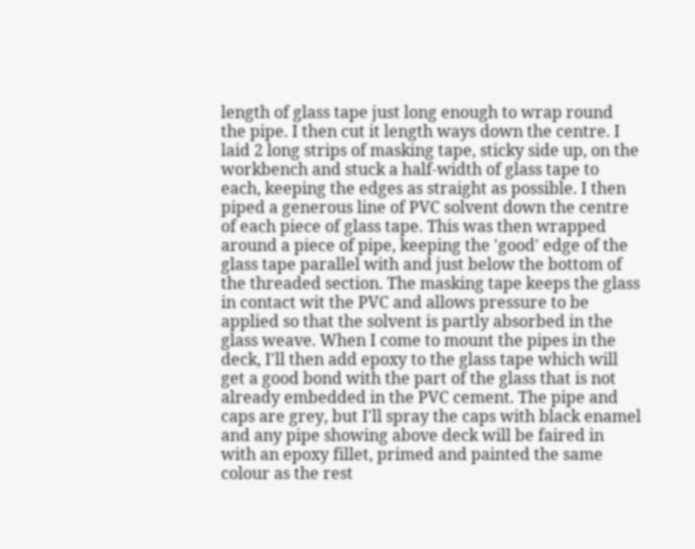length of glass tape just long enough to wrap round the pipe. I then cut it length ways down the centre. I laid 2 long strips of masking tape, sticky side up, on the workbench and stuck a half-width of glass tape to each, keeping the edges as straight as possible. I then piped a generous line of PVC solvent down the centre of each piece of glass tape. This was then wrapped around a piece of pipe, keeping the 'good' edge of the glass tape parallel with and just below the bottom of the threaded section. The masking tape keeps the glass in contact wit the PVC and allows pressure to be applied so that the solvent is partly absorbed in the glass weave. When I come to mount the pipes in the deck, I'll then add epoxy to the glass tape which will get a good bond with the part of the glass that is not already embedded in the PVC cement. The pipe and caps are grey, but I'll spray the caps with black enamel and any pipe showing above deck will be faired in with an epoxy fillet, primed and painted the same colour as the rest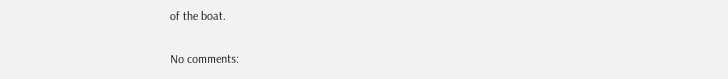of the boat.

No comments: